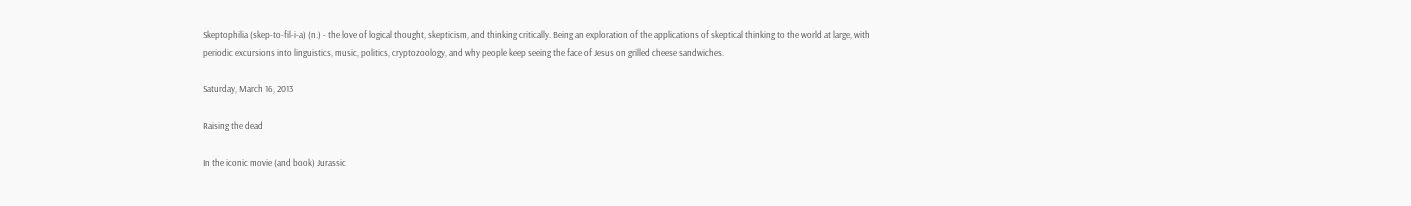Skeptophilia (skep-to-fil-i-a) (n.) - the love of logical thought, skepticism, and thinking critically. Being an exploration of the applications of skeptical thinking to the world at large, with periodic excursions into linguistics, music, politics, cryptozoology, and why people keep seeing the face of Jesus on grilled cheese sandwiches.

Saturday, March 16, 2013

Raising the dead

In the iconic movie (and book) Jurassic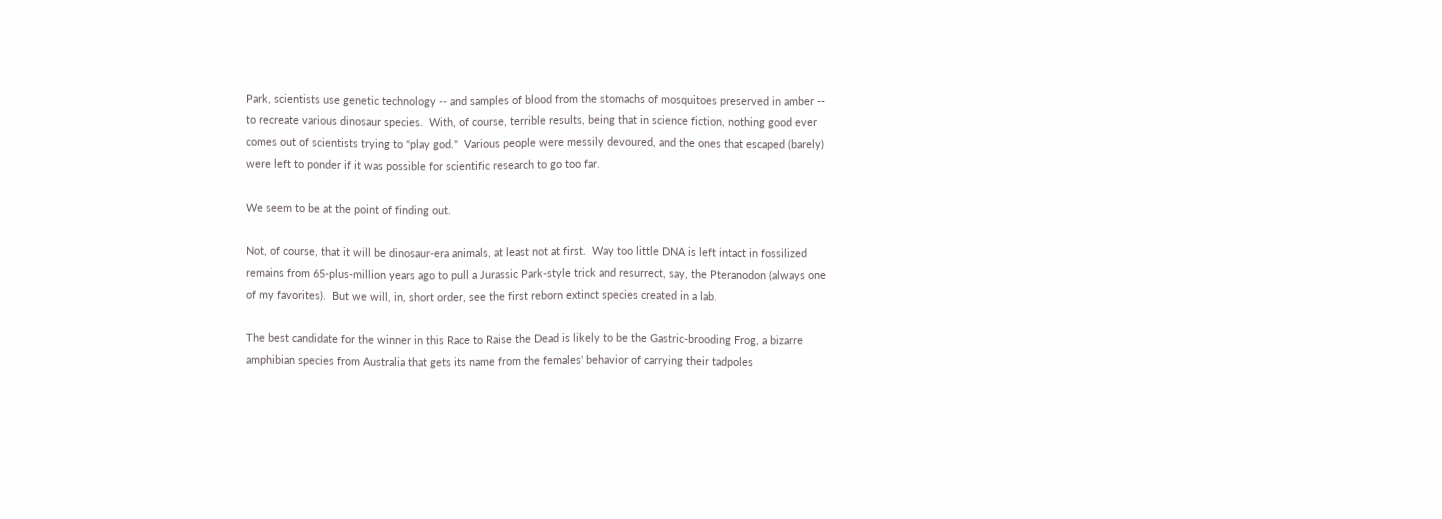Park, scientists use genetic technology -- and samples of blood from the stomachs of mosquitoes preserved in amber -- to recreate various dinosaur species.  With, of course, terrible results, being that in science fiction, nothing good ever comes out of scientists trying to "play god."  Various people were messily devoured, and the ones that escaped (barely) were left to ponder if it was possible for scientific research to go too far.

We seem to be at the point of finding out.

Not, of course, that it will be dinosaur-era animals, at least not at first.  Way too little DNA is left intact in fossilized remains from 65-plus-million years ago to pull a Jurassic Park-style trick and resurrect, say, the Pteranodon (always one of my favorites).  But we will, in, short order, see the first reborn extinct species created in a lab.

The best candidate for the winner in this Race to Raise the Dead is likely to be the Gastric-brooding Frog, a bizarre amphibian species from Australia that gets its name from the females' behavior of carrying their tadpoles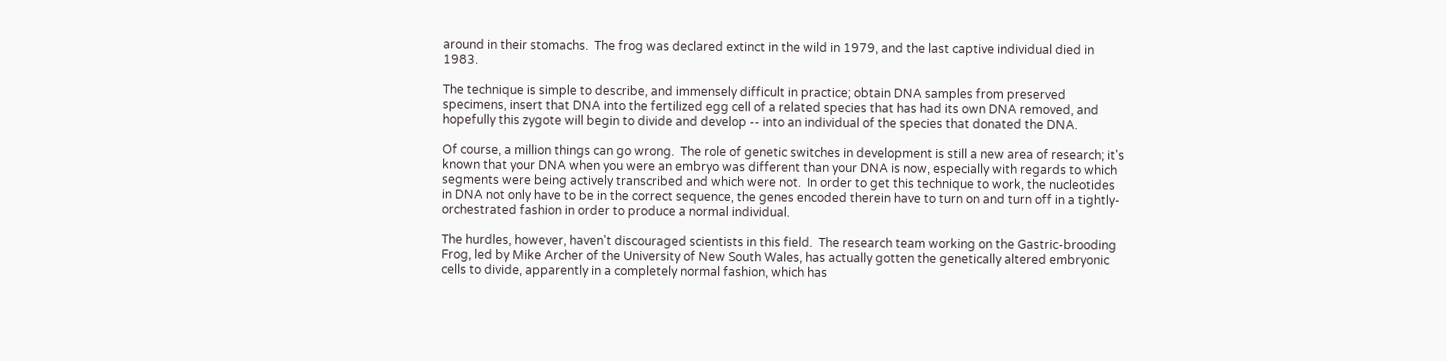around in their stomachs.  The frog was declared extinct in the wild in 1979, and the last captive individual died in 1983.

The technique is simple to describe, and immensely difficult in practice; obtain DNA samples from preserved specimens, insert that DNA into the fertilized egg cell of a related species that has had its own DNA removed, and hopefully this zygote will begin to divide and develop -- into an individual of the species that donated the DNA.

Of course, a million things can go wrong.  The role of genetic switches in development is still a new area of research; it's known that your DNA when you were an embryo was different than your DNA is now, especially with regards to which segments were being actively transcribed and which were not.  In order to get this technique to work, the nucleotides in DNA not only have to be in the correct sequence, the genes encoded therein have to turn on and turn off in a tightly-orchestrated fashion in order to produce a normal individual.

The hurdles, however, haven't discouraged scientists in this field.  The research team working on the Gastric-brooding Frog, led by Mike Archer of the University of New South Wales, has actually gotten the genetically altered embryonic cells to divide, apparently in a completely normal fashion, which has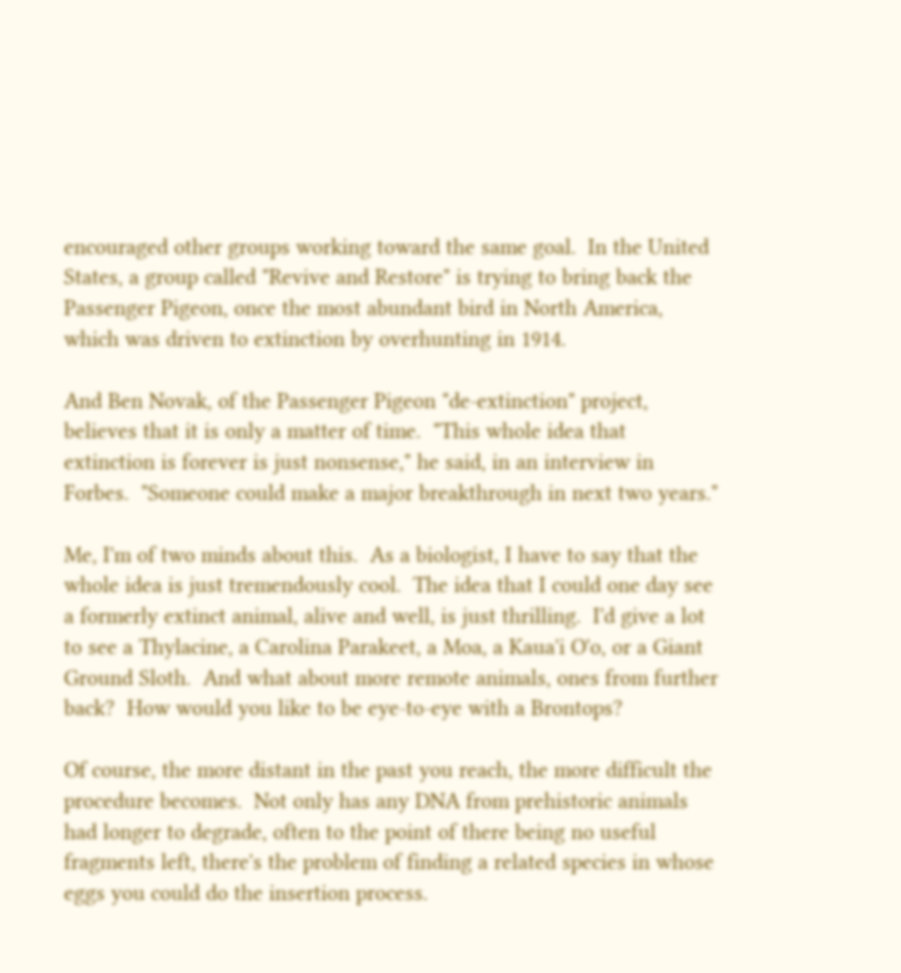encouraged other groups working toward the same goal.  In the United States, a group called "Revive and Restore" is trying to bring back the Passenger Pigeon, once the most abundant bird in North America, which was driven to extinction by overhunting in 1914.

And Ben Novak, of the Passenger Pigeon "de-extinction" project, believes that it is only a matter of time.  "This whole idea that extinction is forever is just nonsense," he said, in an interview in Forbes.  "Someone could make a major breakthrough in next two years."

Me, I'm of two minds about this.  As a biologist, I have to say that the whole idea is just tremendously cool.  The idea that I could one day see a formerly extinct animal, alive and well, is just thrilling.  I'd give a lot to see a Thylacine, a Carolina Parakeet, a Moa, a Kaua'i O'o, or a Giant Ground Sloth.  And what about more remote animals, ones from further back?  How would you like to be eye-to-eye with a Brontops?

Of course, the more distant in the past you reach, the more difficult the procedure becomes.  Not only has any DNA from prehistoric animals had longer to degrade, often to the point of there being no useful fragments left, there's the problem of finding a related species in whose eggs you could do the insertion process.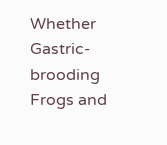Whether Gastric-brooding Frogs and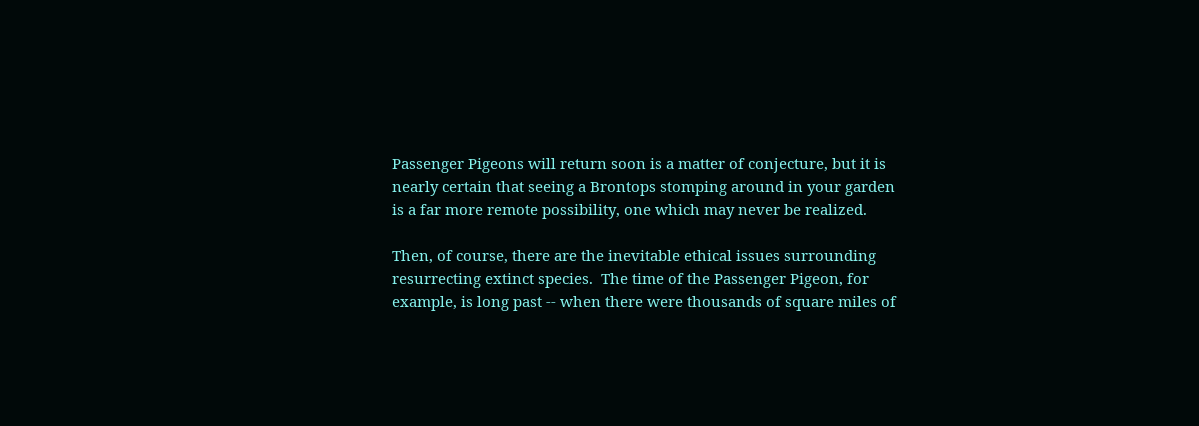Passenger Pigeons will return soon is a matter of conjecture, but it is nearly certain that seeing a Brontops stomping around in your garden is a far more remote possibility, one which may never be realized.

Then, of course, there are the inevitable ethical issues surrounding resurrecting extinct species.  The time of the Passenger Pigeon, for example, is long past -- when there were thousands of square miles of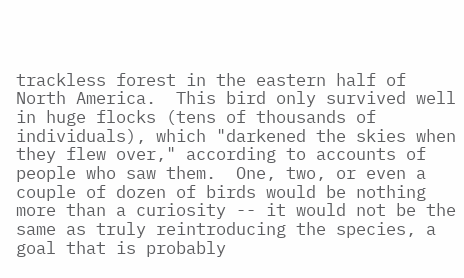trackless forest in the eastern half of North America.  This bird only survived well in huge flocks (tens of thousands of individuals), which "darkened the skies when they flew over," according to accounts of people who saw them.  One, two, or even a couple of dozen of birds would be nothing more than a curiosity -- it would not be the same as truly reintroducing the species, a goal that is probably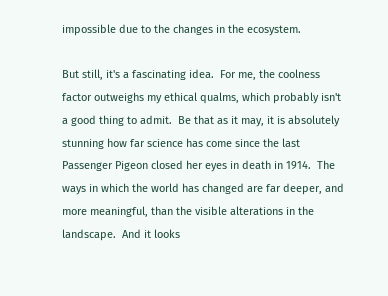impossible due to the changes in the ecosystem.

But still, it's a fascinating idea.  For me, the coolness factor outweighs my ethical qualms, which probably isn't a good thing to admit.  Be that as it may, it is absolutely stunning how far science has come since the last Passenger Pigeon closed her eyes in death in 1914.  The ways in which the world has changed are far deeper, and more meaningful, than the visible alterations in the landscape.  And it looks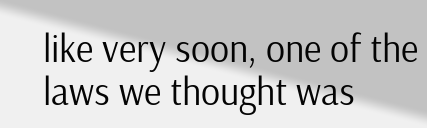like very soon, one of the laws we thought was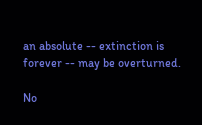an absolute -- extinction is forever -- may be overturned.

No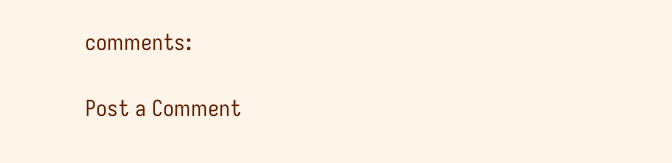comments:

Post a Comment